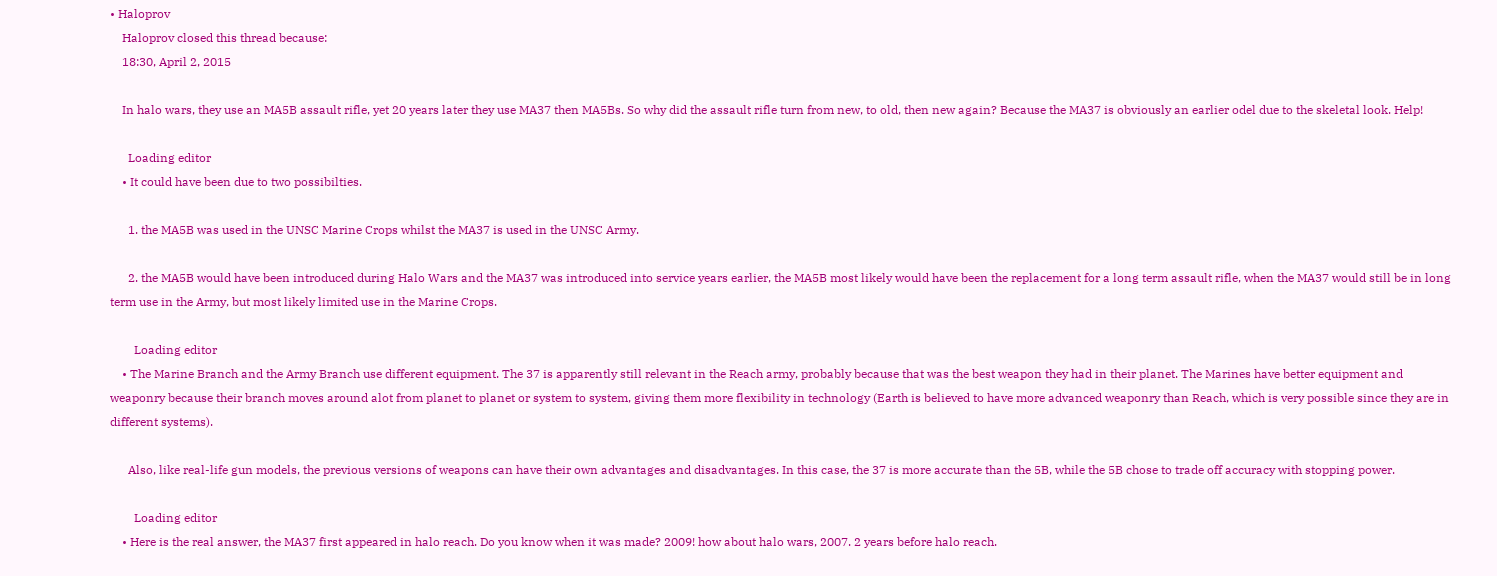• Haloprov
    Haloprov closed this thread because:
    18:30, April 2, 2015

    In halo wars, they use an MA5B assault rifle, yet 20 years later they use MA37 then MA5Bs. So why did the assault rifle turn from new, to old, then new again? Because the MA37 is obviously an earlier odel due to the skeletal look. Help!

      Loading editor
    • It could have been due to two possibilties.

      1. the MA5B was used in the UNSC Marine Crops whilst the MA37 is used in the UNSC Army.

      2. the MA5B would have been introduced during Halo Wars and the MA37 was introduced into service years earlier, the MA5B most likely would have been the replacement for a long term assault rifle, when the MA37 would still be in long term use in the Army, but most likely limited use in the Marine Crops.

        Loading editor
    • The Marine Branch and the Army Branch use different equipment. The 37 is apparently still relevant in the Reach army, probably because that was the best weapon they had in their planet. The Marines have better equipment and weaponry because their branch moves around alot from planet to planet or system to system, giving them more flexibility in technology (Earth is believed to have more advanced weaponry than Reach, which is very possible since they are in different systems).

      Also, like real-life gun models, the previous versions of weapons can have their own advantages and disadvantages. In this case, the 37 is more accurate than the 5B, while the 5B chose to trade off accuracy with stopping power.

        Loading editor
    • Here is the real answer, the MA37 first appeared in halo reach. Do you know when it was made? 2009! how about halo wars, 2007. 2 years before halo reach.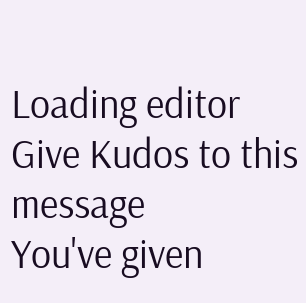Loading editor
Give Kudos to this message
You've given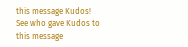this message Kudos!
See who gave Kudos to this message